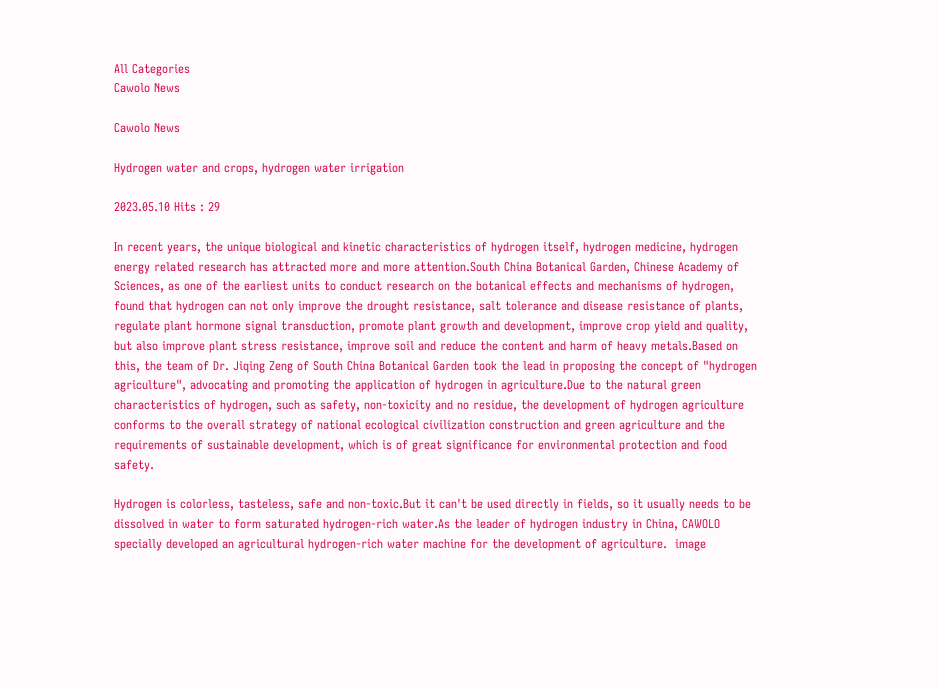All Categories
Cawolo News

Cawolo News

Hydrogen water and crops, hydrogen water irrigation

2023.05.10 Hits : 29

In recent years, the unique biological and kinetic characteristics of hydrogen itself, hydrogen medicine, hydrogen energy related research has attracted more and more attention.South China Botanical Garden, Chinese Academy of Sciences, as one of the earliest units to conduct research on the botanical effects and mechanisms of hydrogen, found that hydrogen can not only improve the drought resistance, salt tolerance and disease resistance of plants, regulate plant hormone signal transduction, promote plant growth and development, improve crop yield and quality, but also improve plant stress resistance, improve soil and reduce the content and harm of heavy metals.Based on this, the team of Dr. Jiqing Zeng of South China Botanical Garden took the lead in proposing the concept of "hydrogen agriculture", advocating and promoting the application of hydrogen in agriculture.Due to the natural green characteristics of hydrogen, such as safety, non-toxicity and no residue, the development of hydrogen agriculture conforms to the overall strategy of national ecological civilization construction and green agriculture and the requirements of sustainable development, which is of great significance for environmental protection and food safety.

Hydrogen is colorless, tasteless, safe and non-toxic.But it can't be used directly in fields, so it usually needs to be dissolved in water to form saturated hydrogen-rich water.As the leader of hydrogen industry in China, CAWOLO specially developed an agricultural hydrogen-rich water machine for the development of agriculture.  image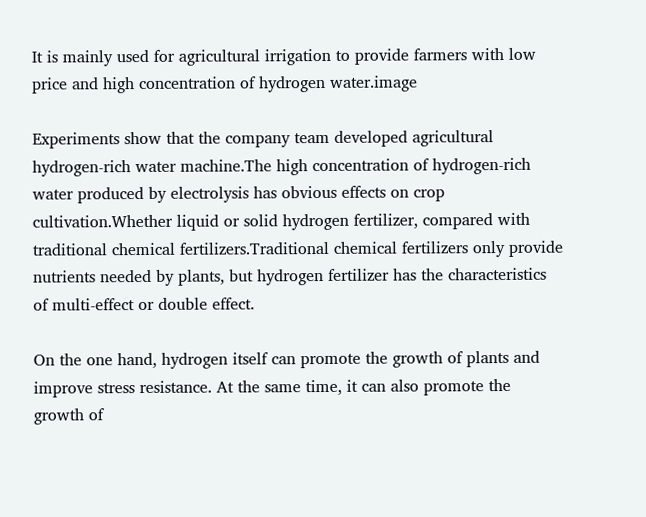It is mainly used for agricultural irrigation to provide farmers with low price and high concentration of hydrogen water.image

Experiments show that the company team developed agricultural hydrogen-rich water machine.The high concentration of hydrogen-rich water produced by electrolysis has obvious effects on crop cultivation.Whether liquid or solid hydrogen fertilizer, compared with traditional chemical fertilizers.Traditional chemical fertilizers only provide nutrients needed by plants, but hydrogen fertilizer has the characteristics of multi-effect or double effect.

On the one hand, hydrogen itself can promote the growth of plants and improve stress resistance. At the same time, it can also promote the growth of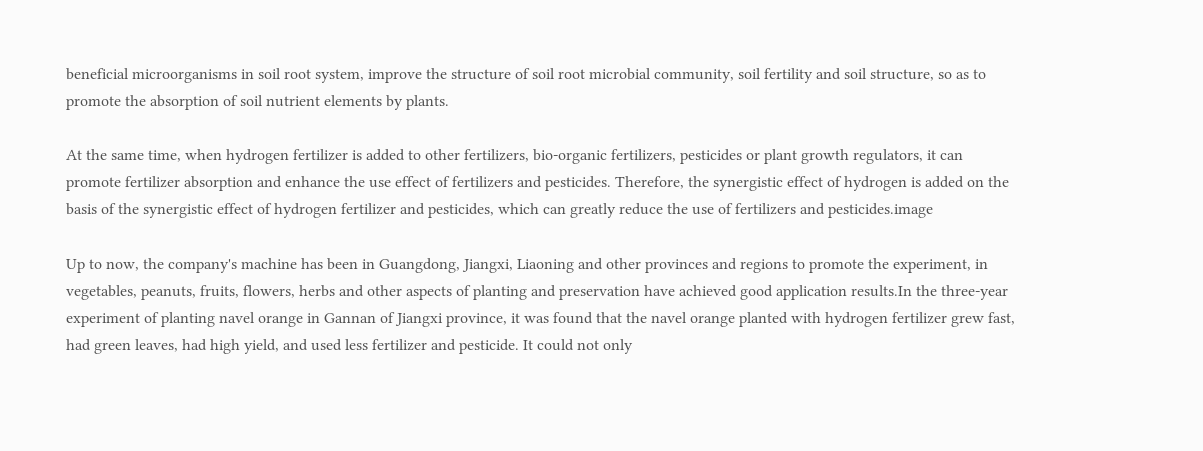beneficial microorganisms in soil root system, improve the structure of soil root microbial community, soil fertility and soil structure, so as to promote the absorption of soil nutrient elements by plants.

At the same time, when hydrogen fertilizer is added to other fertilizers, bio-organic fertilizers, pesticides or plant growth regulators, it can promote fertilizer absorption and enhance the use effect of fertilizers and pesticides. Therefore, the synergistic effect of hydrogen is added on the basis of the synergistic effect of hydrogen fertilizer and pesticides, which can greatly reduce the use of fertilizers and pesticides.image

Up to now, the company's machine has been in Guangdong, Jiangxi, Liaoning and other provinces and regions to promote the experiment, in vegetables, peanuts, fruits, flowers, herbs and other aspects of planting and preservation have achieved good application results.In the three-year experiment of planting navel orange in Gannan of Jiangxi province, it was found that the navel orange planted with hydrogen fertilizer grew fast, had green leaves, had high yield, and used less fertilizer and pesticide. It could not only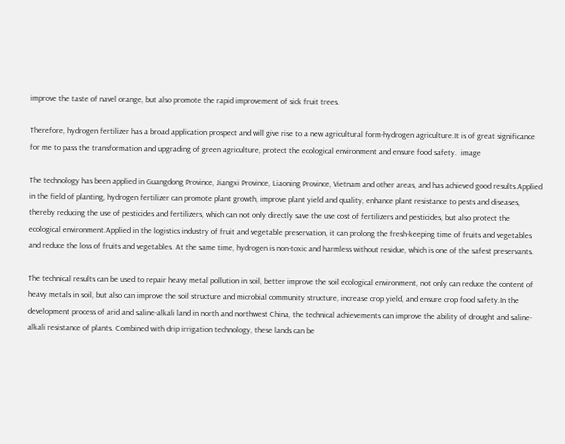improve the taste of navel orange, but also promote the rapid improvement of sick fruit trees.

Therefore, hydrogen fertilizer has a broad application prospect and will give rise to a new agricultural form-hydrogen agriculture.It is of great significance for me to pass the transformation and upgrading of green agriculture, protect the ecological environment and ensure food safety.  image

The technology has been applied in Guangdong Province, Jiangxi Province, Liaoning Province, Vietnam and other areas, and has achieved good results.Applied in the field of planting, hydrogen fertilizer can promote plant growth, improve plant yield and quality, enhance plant resistance to pests and diseases, thereby reducing the use of pesticides and fertilizers, which can not only directly save the use cost of fertilizers and pesticides, but also protect the ecological environment.Applied in the logistics industry of fruit and vegetable preservation, it can prolong the fresh-keeping time of fruits and vegetables and reduce the loss of fruits and vegetables. At the same time, hydrogen is non-toxic and harmless without residue, which is one of the safest preservants.

The technical results can be used to repair heavy metal pollution in soil, better improve the soil ecological environment, not only can reduce the content of heavy metals in soil, but also can improve the soil structure and microbial community structure, increase crop yield, and ensure crop food safety.In the development process of arid and saline-alkali land in north and northwest China, the technical achievements can improve the ability of drought and saline-alkali resistance of plants. Combined with drip irrigation technology, these lands can be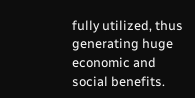fully utilized, thus generating huge economic and social benefits.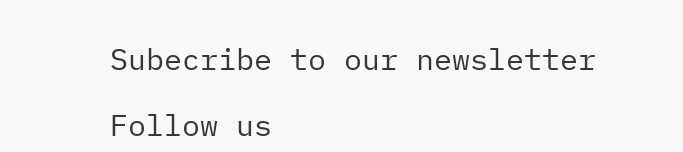Subecribe to our newsletter

Follow us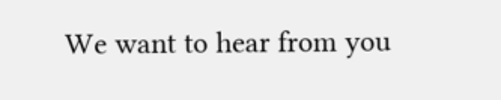We want to hear from you